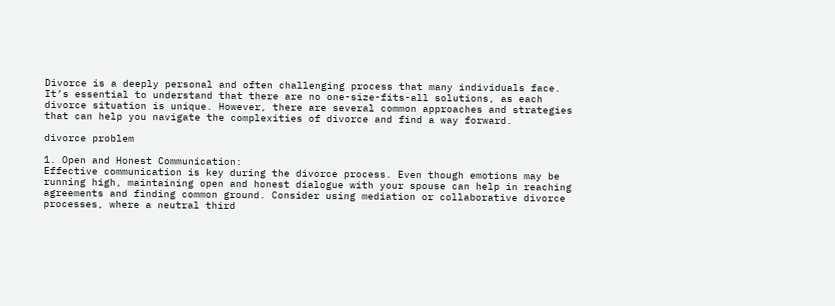Divorce is a deeply personal and often challenging process that many individuals face. It’s essential to understand that there are no one-size-fits-all solutions, as each divorce situation is unique. However, there are several common approaches and strategies that can help you navigate the complexities of divorce and find a way forward.

divorce problem

1. Open and Honest Communication:
Effective communication is key during the divorce process. Even though emotions may be running high, maintaining open and honest dialogue with your spouse can help in reaching agreements and finding common ground. Consider using mediation or collaborative divorce processes, where a neutral third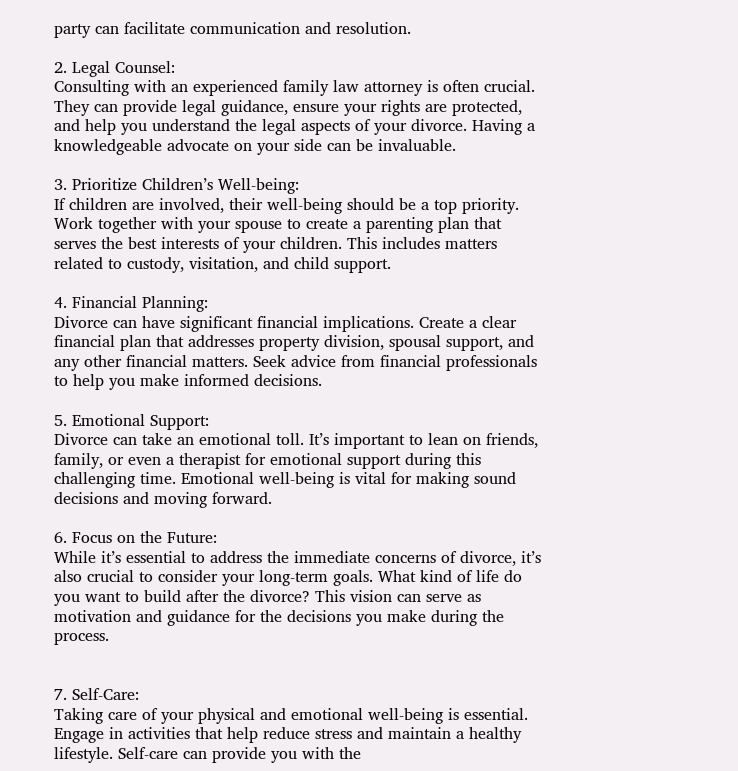party can facilitate communication and resolution.

2. Legal Counsel:
Consulting with an experienced family law attorney is often crucial. They can provide legal guidance, ensure your rights are protected, and help you understand the legal aspects of your divorce. Having a knowledgeable advocate on your side can be invaluable.

3. Prioritize Children’s Well-being:
If children are involved, their well-being should be a top priority. Work together with your spouse to create a parenting plan that serves the best interests of your children. This includes matters related to custody, visitation, and child support.

4. Financial Planning:
Divorce can have significant financial implications. Create a clear financial plan that addresses property division, spousal support, and any other financial matters. Seek advice from financial professionals to help you make informed decisions.

5. Emotional Support:
Divorce can take an emotional toll. It’s important to lean on friends, family, or even a therapist for emotional support during this challenging time. Emotional well-being is vital for making sound decisions and moving forward.

6. Focus on the Future:
While it’s essential to address the immediate concerns of divorce, it’s also crucial to consider your long-term goals. What kind of life do you want to build after the divorce? This vision can serve as motivation and guidance for the decisions you make during the process.


7. Self-Care:
Taking care of your physical and emotional well-being is essential. Engage in activities that help reduce stress and maintain a healthy lifestyle. Self-care can provide you with the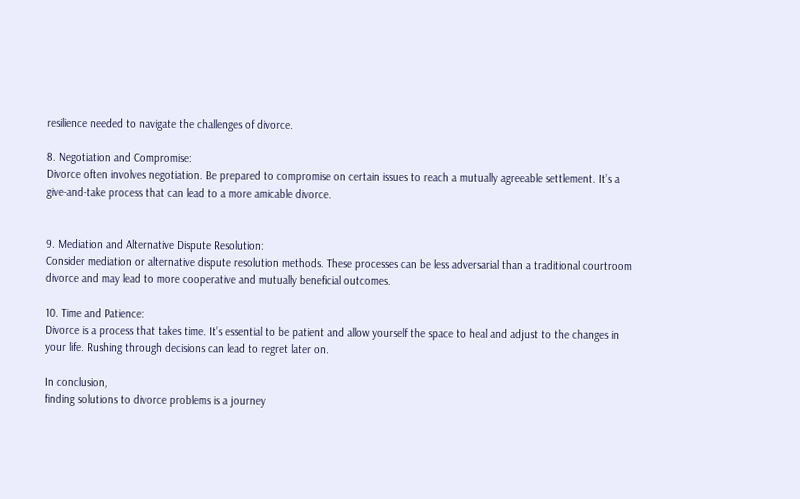resilience needed to navigate the challenges of divorce.

8. Negotiation and Compromise:
Divorce often involves negotiation. Be prepared to compromise on certain issues to reach a mutually agreeable settlement. It’s a give-and-take process that can lead to a more amicable divorce.


9. Mediation and Alternative Dispute Resolution:
Consider mediation or alternative dispute resolution methods. These processes can be less adversarial than a traditional courtroom divorce and may lead to more cooperative and mutually beneficial outcomes.

10. Time and Patience:
Divorce is a process that takes time. It’s essential to be patient and allow yourself the space to heal and adjust to the changes in your life. Rushing through decisions can lead to regret later on.

In conclusion,
finding solutions to divorce problems is a journey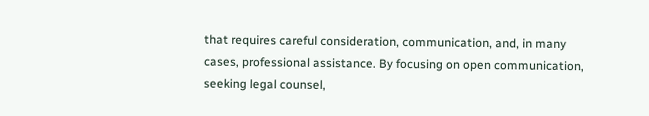that requires careful consideration, communication, and, in many cases, professional assistance. By focusing on open communication, seeking legal counsel,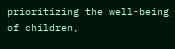prioritizing the well-being of children,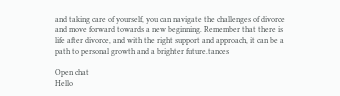and taking care of yourself, you can navigate the challenges of divorce and move forward towards a new beginning. Remember that there is life after divorce, and with the right support and approach, it can be a path to personal growth and a brighter future.tances

Open chat
Hello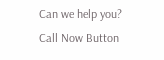Can we help you?
Call Now Button